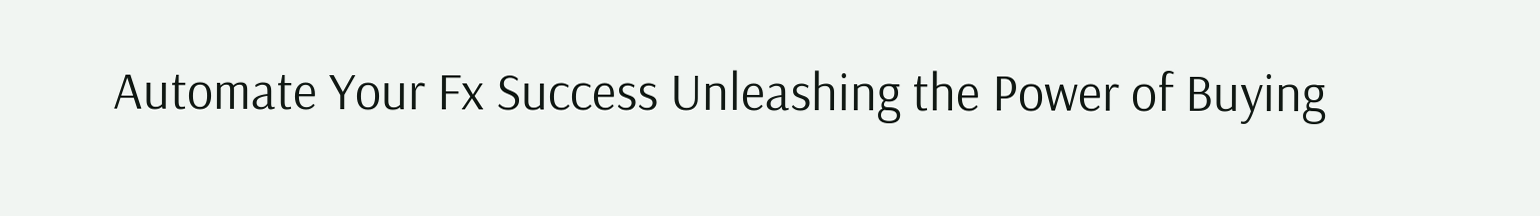Automate Your Fx Success Unleashing the Power of Buying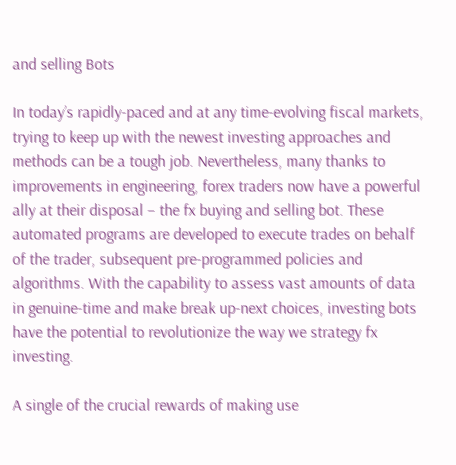and selling Bots

In today’s rapidly-paced and at any time-evolving fiscal markets, trying to keep up with the newest investing approaches and methods can be a tough job. Nevertheless, many thanks to improvements in engineering, forex traders now have a powerful ally at their disposal – the fx buying and selling bot. These automated programs are developed to execute trades on behalf of the trader, subsequent pre-programmed policies and algorithms. With the capability to assess vast amounts of data in genuine-time and make break up-next choices, investing bots have the potential to revolutionize the way we strategy fx investing.

A single of the crucial rewards of making use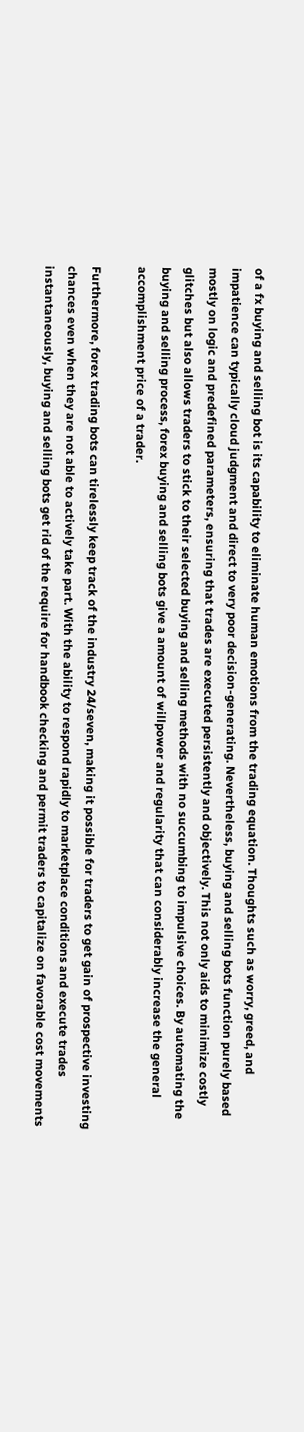of a fx buying and selling bot is its capability to eliminate human emotions from the trading equation. Thoughts such as worry, greed, and impatience can typically cloud judgment and direct to very poor decision-generating. Nevertheless, buying and selling bots function purely based mostly on logic and predefined parameters, ensuring that trades are executed persistently and objectively. This not only aids to minimize costly glitches but also allows traders to stick to their selected buying and selling methods with no succumbing to impulsive choices. By automating the buying and selling process, forex buying and selling bots give a amount of willpower and regularity that can considerably increase the general accomplishment price of a trader.

Furthermore, forex trading bots can tirelessly keep track of the industry 24/seven, making it possible for traders to get gain of prospective investing chances even when they are not able to actively take part. With the ability to respond rapidly to marketplace conditions and execute trades instantaneously, buying and selling bots get rid of the require for handbook checking and permit traders to capitalize on favorable cost movements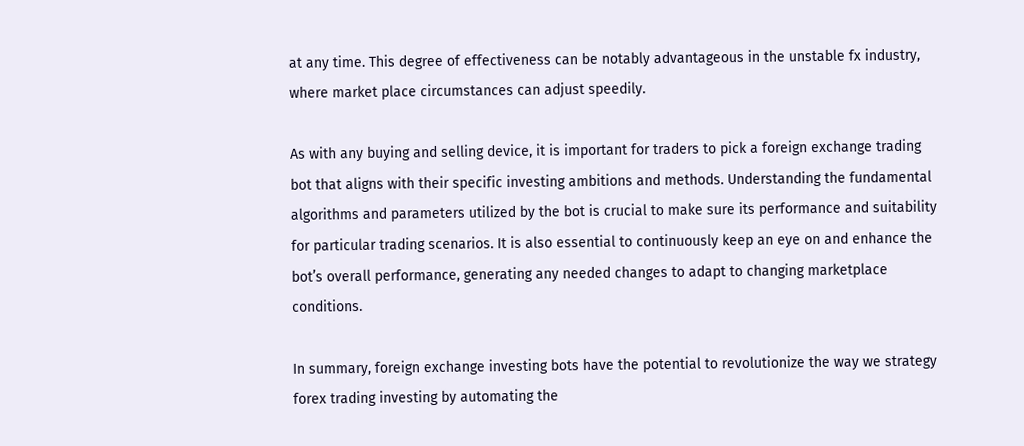at any time. This degree of effectiveness can be notably advantageous in the unstable fx industry, where market place circumstances can adjust speedily.

As with any buying and selling device, it is important for traders to pick a foreign exchange trading bot that aligns with their specific investing ambitions and methods. Understanding the fundamental algorithms and parameters utilized by the bot is crucial to make sure its performance and suitability for particular trading scenarios. It is also essential to continuously keep an eye on and enhance the bot’s overall performance, generating any needed changes to adapt to changing marketplace conditions.

In summary, foreign exchange investing bots have the potential to revolutionize the way we strategy forex trading investing by automating the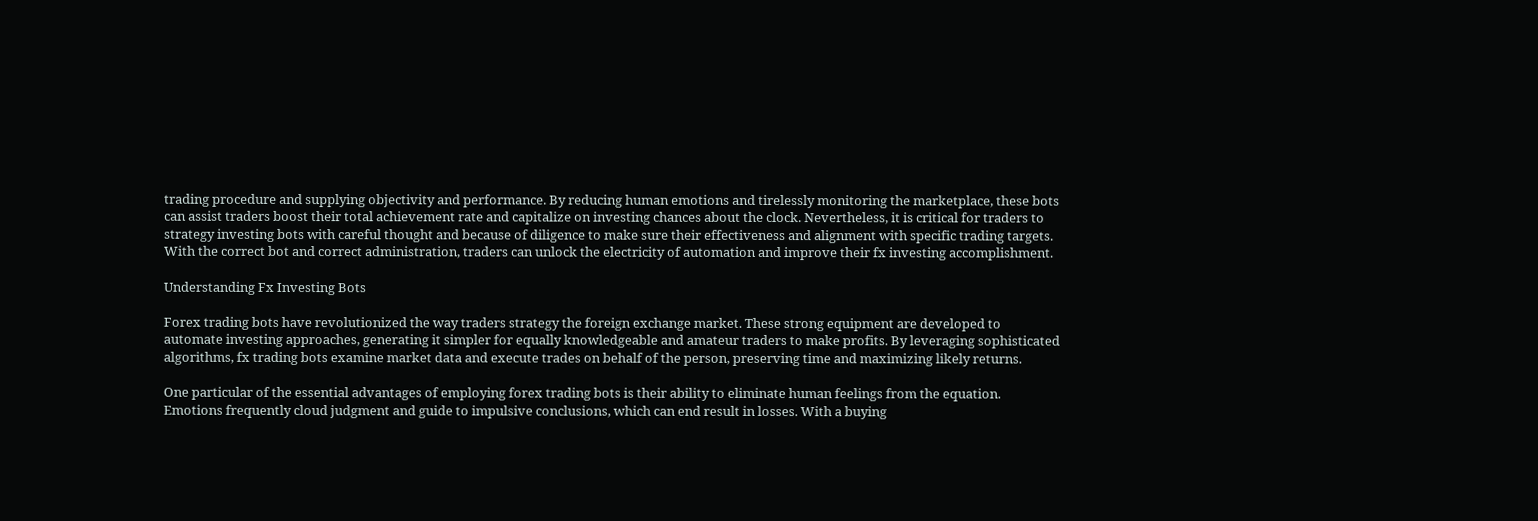trading procedure and supplying objectivity and performance. By reducing human emotions and tirelessly monitoring the marketplace, these bots can assist traders boost their total achievement rate and capitalize on investing chances about the clock. Nevertheless, it is critical for traders to strategy investing bots with careful thought and because of diligence to make sure their effectiveness and alignment with specific trading targets. With the correct bot and correct administration, traders can unlock the electricity of automation and improve their fx investing accomplishment.

Understanding Fx Investing Bots

Forex trading bots have revolutionized the way traders strategy the foreign exchange market. These strong equipment are developed to automate investing approaches, generating it simpler for equally knowledgeable and amateur traders to make profits. By leveraging sophisticated algorithms, fx trading bots examine market data and execute trades on behalf of the person, preserving time and maximizing likely returns.

One particular of the essential advantages of employing forex trading bots is their ability to eliminate human feelings from the equation. Emotions frequently cloud judgment and guide to impulsive conclusions, which can end result in losses. With a buying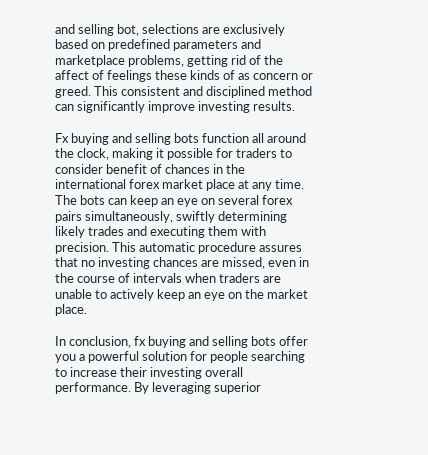and selling bot, selections are exclusively based on predefined parameters and marketplace problems, getting rid of the affect of feelings these kinds of as concern or greed. This consistent and disciplined method can significantly improve investing results.

Fx buying and selling bots function all around the clock, making it possible for traders to consider benefit of chances in the international forex market place at any time. The bots can keep an eye on several forex pairs simultaneously, swiftly determining likely trades and executing them with precision. This automatic procedure assures that no investing chances are missed, even in the course of intervals when traders are unable to actively keep an eye on the market place.

In conclusion, fx buying and selling bots offer you a powerful solution for people searching to increase their investing overall performance. By leveraging superior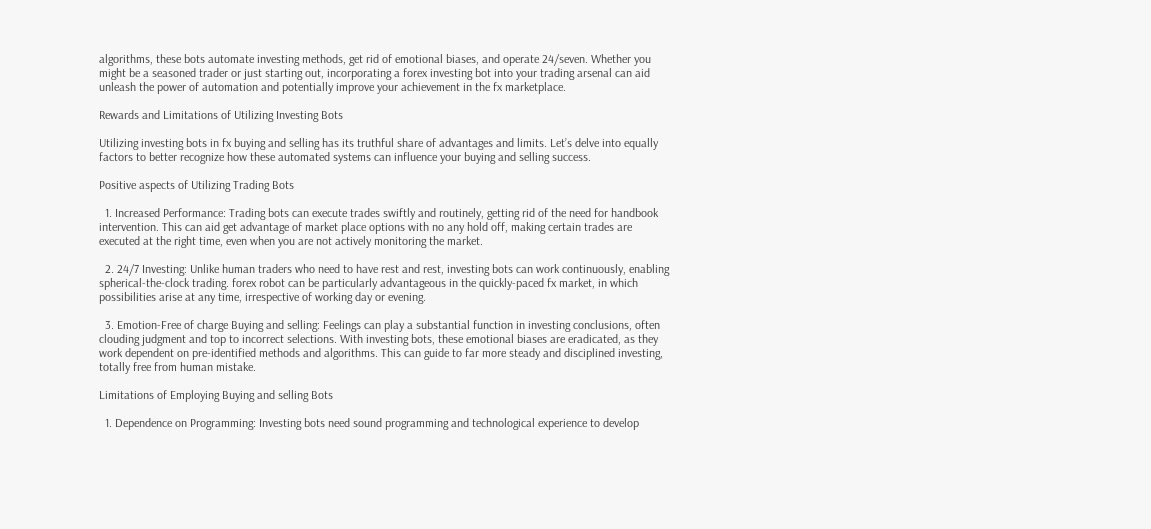algorithms, these bots automate investing methods, get rid of emotional biases, and operate 24/seven. Whether you might be a seasoned trader or just starting out, incorporating a forex investing bot into your trading arsenal can aid unleash the power of automation and potentially improve your achievement in the fx marketplace.

Rewards and Limitations of Utilizing Investing Bots

Utilizing investing bots in fx buying and selling has its truthful share of advantages and limits. Let’s delve into equally factors to better recognize how these automated systems can influence your buying and selling success.

Positive aspects of Utilizing Trading Bots

  1. Increased Performance: Trading bots can execute trades swiftly and routinely, getting rid of the need for handbook intervention. This can aid get advantage of market place options with no any hold off, making certain trades are executed at the right time, even when you are not actively monitoring the market.

  2. 24/7 Investing: Unlike human traders who need to have rest and rest, investing bots can work continuously, enabling spherical-the-clock trading. forex robot can be particularly advantageous in the quickly-paced fx market, in which possibilities arise at any time, irrespective of working day or evening.

  3. Emotion-Free of charge Buying and selling: Feelings can play a substantial function in investing conclusions, often clouding judgment and top to incorrect selections. With investing bots, these emotional biases are eradicated, as they work dependent on pre-identified methods and algorithms. This can guide to far more steady and disciplined investing, totally free from human mistake.

Limitations of Employing Buying and selling Bots

  1. Dependence on Programming: Investing bots need sound programming and technological experience to develop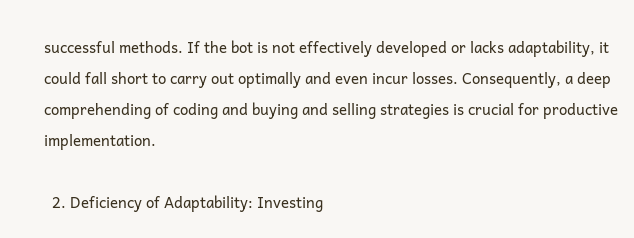successful methods. If the bot is not effectively developed or lacks adaptability, it could fall short to carry out optimally and even incur losses. Consequently, a deep comprehending of coding and buying and selling strategies is crucial for productive implementation.

  2. Deficiency of Adaptability: Investing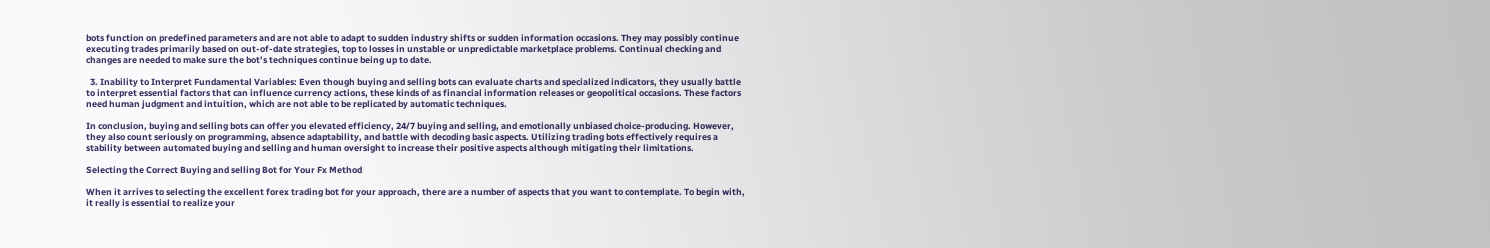bots function on predefined parameters and are not able to adapt to sudden industry shifts or sudden information occasions. They may possibly continue executing trades primarily based on out-of-date strategies, top to losses in unstable or unpredictable marketplace problems. Continual checking and changes are needed to make sure the bot’s techniques continue being up to date.

  3. Inability to Interpret Fundamental Variables: Even though buying and selling bots can evaluate charts and specialized indicators, they usually battle to interpret essential factors that can influence currency actions, these kinds of as financial information releases or geopolitical occasions. These factors need human judgment and intuition, which are not able to be replicated by automatic techniques.

In conclusion, buying and selling bots can offer you elevated efficiency, 24/7 buying and selling, and emotionally unbiased choice-producing. However, they also count seriously on programming, absence adaptability, and battle with decoding basic aspects. Utilizing trading bots effectively requires a stability between automated buying and selling and human oversight to increase their positive aspects although mitigating their limitations.

Selecting the Correct Buying and selling Bot for Your Fx Method

When it arrives to selecting the excellent forex trading bot for your approach, there are a number of aspects that you want to contemplate. To begin with, it really is essential to realize your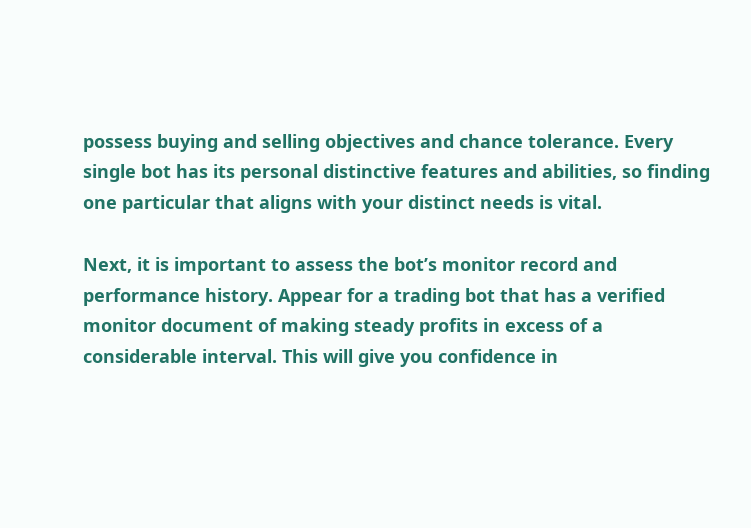possess buying and selling objectives and chance tolerance. Every single bot has its personal distinctive features and abilities, so finding one particular that aligns with your distinct needs is vital.

Next, it is important to assess the bot’s monitor record and performance history. Appear for a trading bot that has a verified monitor document of making steady profits in excess of a considerable interval. This will give you confidence in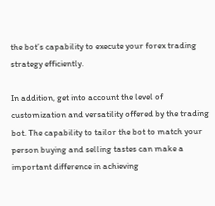the bot’s capability to execute your forex trading strategy efficiently.

In addition, get into account the level of customization and versatility offered by the trading bot. The capability to tailor the bot to match your person buying and selling tastes can make a important difference in achieving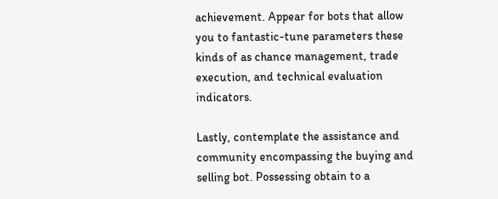achievement. Appear for bots that allow you to fantastic-tune parameters these kinds of as chance management, trade execution, and technical evaluation indicators.

Lastly, contemplate the assistance and community encompassing the buying and selling bot. Possessing obtain to a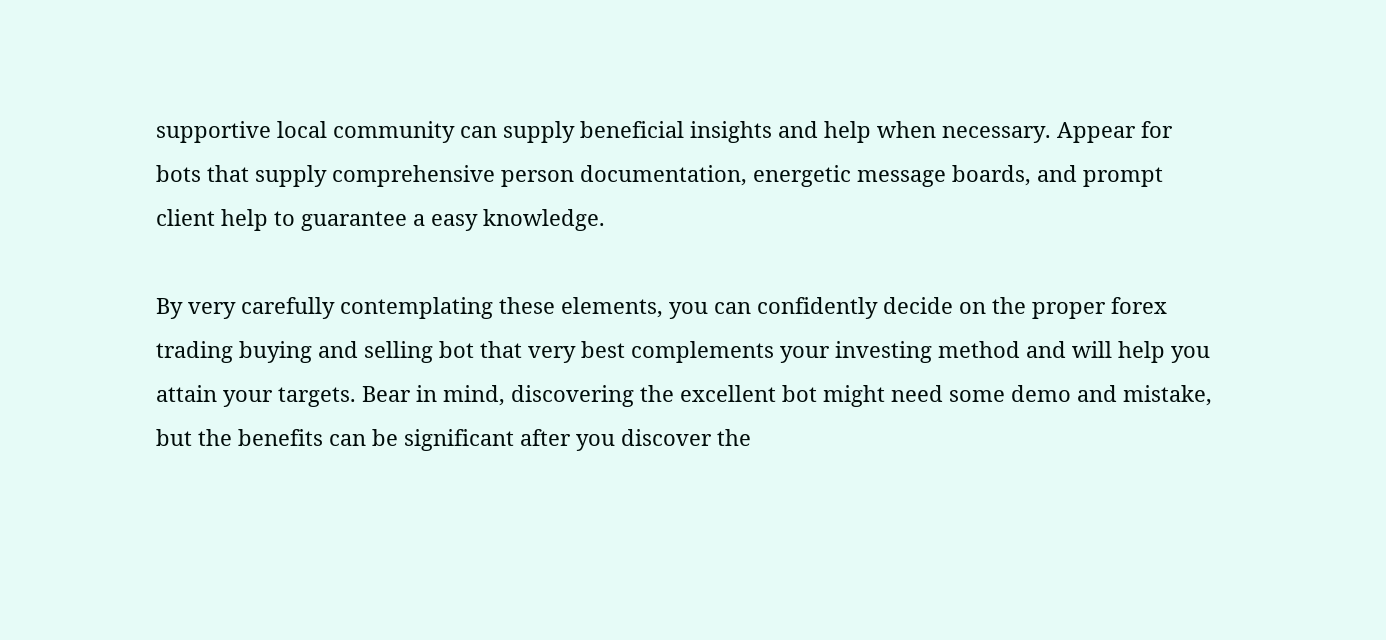supportive local community can supply beneficial insights and help when necessary. Appear for bots that supply comprehensive person documentation, energetic message boards, and prompt client help to guarantee a easy knowledge.

By very carefully contemplating these elements, you can confidently decide on the proper forex trading buying and selling bot that very best complements your investing method and will help you attain your targets. Bear in mind, discovering the excellent bot might need some demo and mistake, but the benefits can be significant after you discover the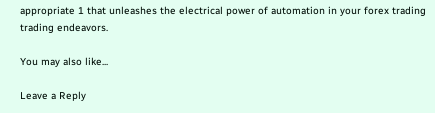appropriate 1 that unleashes the electrical power of automation in your forex trading trading endeavors.

You may also like...

Leave a Reply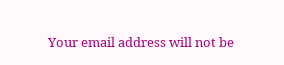Your email address will not be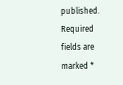published. Required fields are marked *